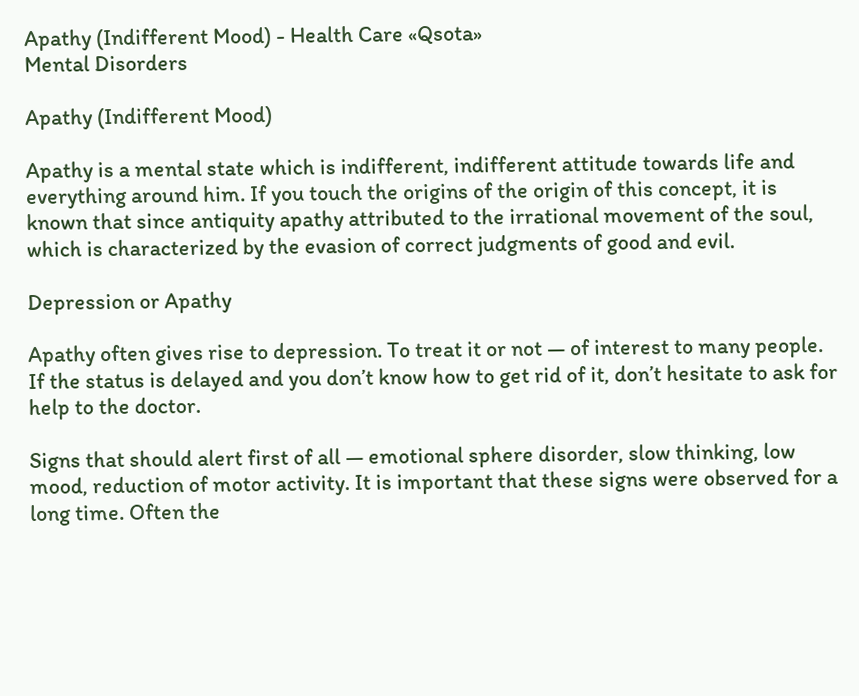Apathy (Indifferent Mood) - Health Care «Qsota»
Mental Disorders

Apathy (Indifferent Mood)

Apathy is a mental state which is indifferent, indifferent attitude towards life and everything around him. If you touch the origins of the origin of this concept, it is known that since antiquity apathy attributed to the irrational movement of the soul, which is characterized by the evasion of correct judgments of good and evil.

Depression or Apathy

Apathy often gives rise to depression. To treat it or not — of interest to many people. If the status is delayed and you don’t know how to get rid of it, don’t hesitate to ask for help to the doctor.

Signs that should alert first of all — emotional sphere disorder, slow thinking, low mood, reduction of motor activity. It is important that these signs were observed for a long time. Often the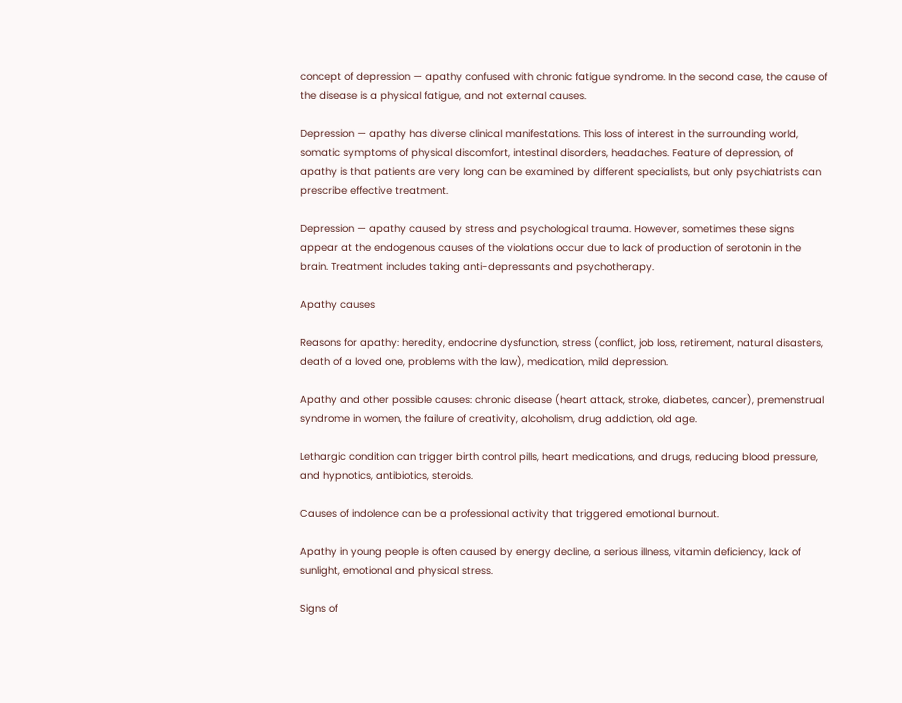concept of depression — apathy confused with chronic fatigue syndrome. In the second case, the cause of the disease is a physical fatigue, and not external causes.

Depression — apathy has diverse clinical manifestations. This loss of interest in the surrounding world, somatic symptoms of physical discomfort, intestinal disorders, headaches. Feature of depression, of apathy is that patients are very long can be examined by different specialists, but only psychiatrists can prescribe effective treatment.

Depression — apathy caused by stress and psychological trauma. However, sometimes these signs appear at the endogenous causes of the violations occur due to lack of production of serotonin in the brain. Treatment includes taking anti-depressants and psychotherapy.

Apathy causes

Reasons for apathy: heredity, endocrine dysfunction, stress (conflict, job loss, retirement, natural disasters, death of a loved one, problems with the law), medication, mild depression.

Apathy and other possible causes: chronic disease (heart attack, stroke, diabetes, cancer), premenstrual syndrome in women, the failure of creativity, alcoholism, drug addiction, old age.

Lethargic condition can trigger birth control pills, heart medications, and drugs, reducing blood pressure, and hypnotics, antibiotics, steroids.

Causes of indolence can be a professional activity that triggered emotional burnout.

Apathy in young people is often caused by energy decline, a serious illness, vitamin deficiency, lack of sunlight, emotional and physical stress.

Signs of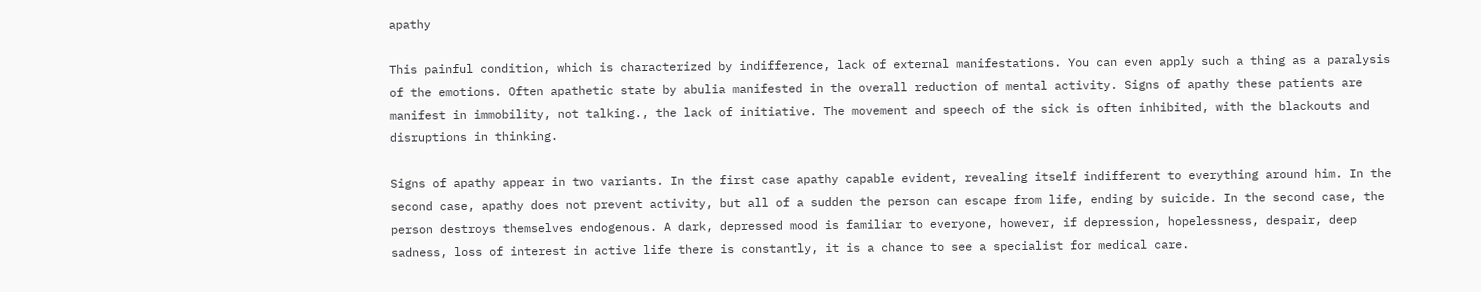apathy

This painful condition, which is characterized by indifference, lack of external manifestations. You can even apply such a thing as a paralysis of the emotions. Often apathetic state by abulia manifested in the overall reduction of mental activity. Signs of apathy these patients are manifest in immobility, not talking., the lack of initiative. The movement and speech of the sick is often inhibited, with the blackouts and disruptions in thinking.

Signs of apathy appear in two variants. In the first case apathy capable evident, revealing itself indifferent to everything around him. In the second case, apathy does not prevent activity, but all of a sudden the person can escape from life, ending by suicide. In the second case, the person destroys themselves endogenous. A dark, depressed mood is familiar to everyone, however, if depression, hopelessness, despair, deep sadness, loss of interest in active life there is constantly, it is a chance to see a specialist for medical care.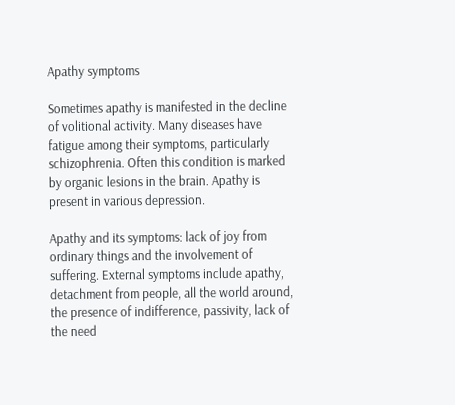Apathy symptoms

Sometimes apathy is manifested in the decline of volitional activity. Many diseases have fatigue among their symptoms, particularly schizophrenia. Often this condition is marked by organic lesions in the brain. Apathy is present in various depression.

Apathy and its symptoms: lack of joy from ordinary things and the involvement of suffering. External symptoms include apathy, detachment from people, all the world around, the presence of indifference, passivity, lack of the need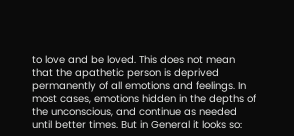to love and be loved. This does not mean that the apathetic person is deprived permanently of all emotions and feelings. In most cases, emotions hidden in the depths of the unconscious, and continue as needed until better times. But in General it looks so: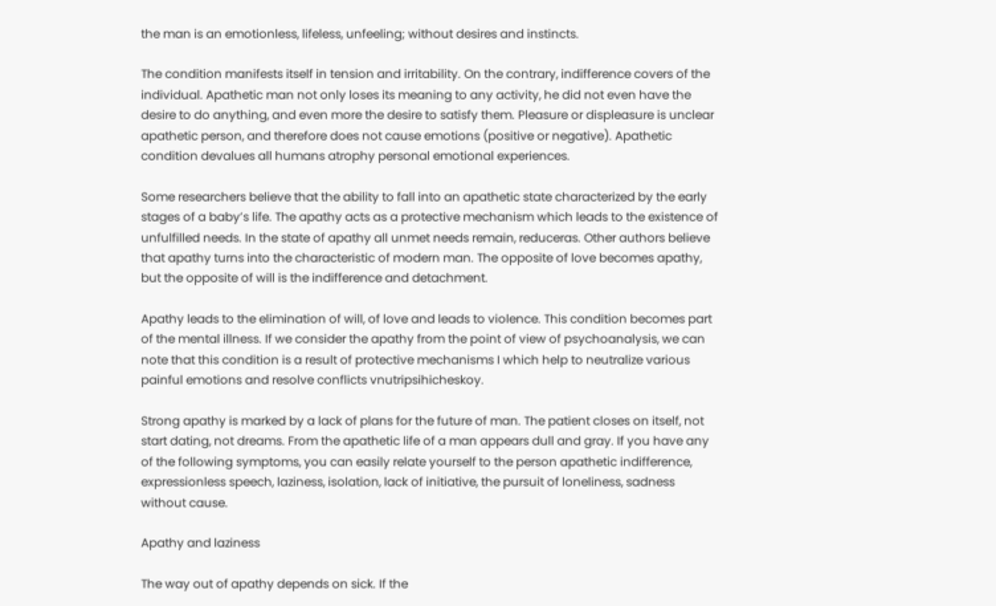the man is an emotionless, lifeless, unfeeling; without desires and instincts.

The condition manifests itself in tension and irritability. On the contrary, indifference covers of the individual. Apathetic man not only loses its meaning to any activity, he did not even have the desire to do anything, and even more the desire to satisfy them. Pleasure or displeasure is unclear apathetic person, and therefore does not cause emotions (positive or negative). Apathetic condition devalues all humans atrophy personal emotional experiences.

Some researchers believe that the ability to fall into an apathetic state characterized by the early stages of a baby’s life. The apathy acts as a protective mechanism which leads to the existence of unfulfilled needs. In the state of apathy all unmet needs remain, reduceras. Other authors believe that apathy turns into the characteristic of modern man. The opposite of love becomes apathy, but the opposite of will is the indifference and detachment.

Apathy leads to the elimination of will, of love and leads to violence. This condition becomes part of the mental illness. If we consider the apathy from the point of view of psychoanalysis, we can note that this condition is a result of protective mechanisms I which help to neutralize various painful emotions and resolve conflicts vnutripsihicheskoy.

Strong apathy is marked by a lack of plans for the future of man. The patient closes on itself, not start dating, not dreams. From the apathetic life of a man appears dull and gray. If you have any of the following symptoms, you can easily relate yourself to the person apathetic indifference, expressionless speech, laziness, isolation, lack of initiative, the pursuit of loneliness, sadness without cause.

Apathy and laziness

The way out of apathy depends on sick. If the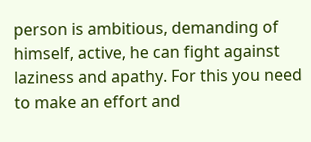person is ambitious, demanding of himself, active, he can fight against laziness and apathy. For this you need to make an effort and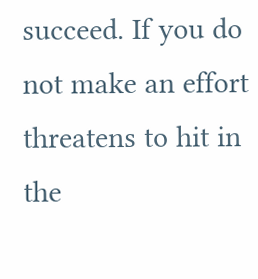succeed. If you do not make an effort threatens to hit in the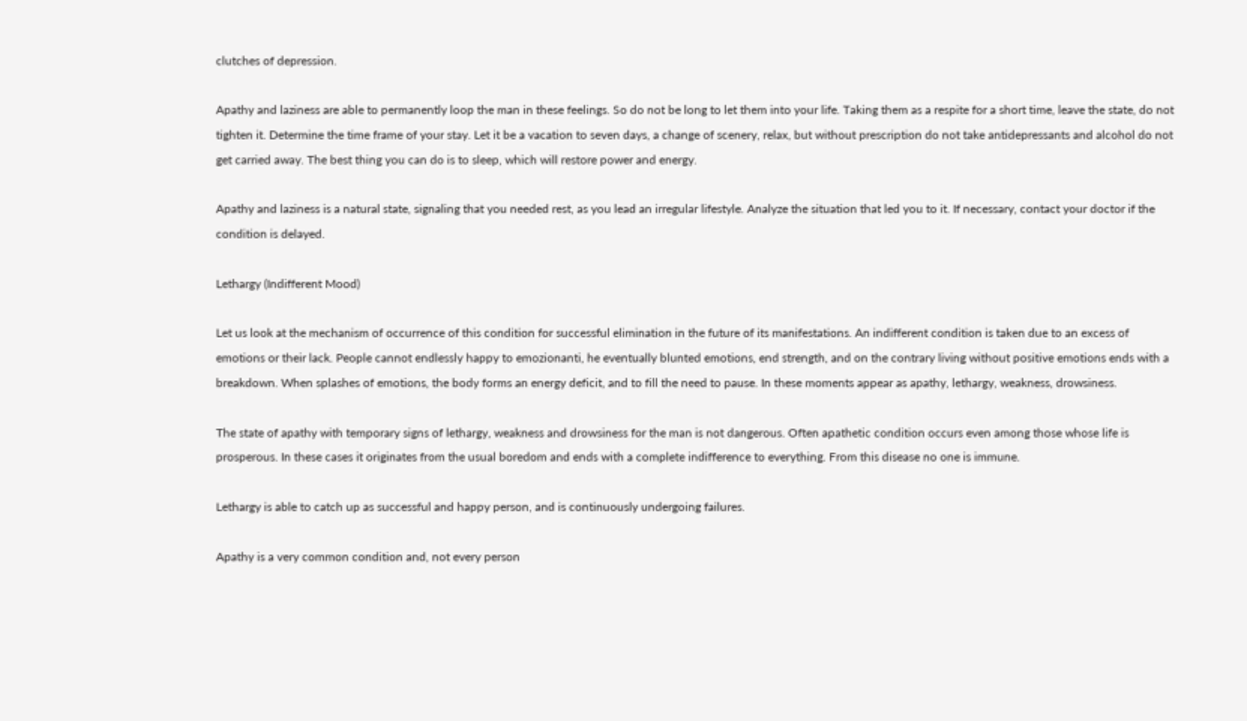clutches of depression.

Apathy and laziness are able to permanently loop the man in these feelings. So do not be long to let them into your life. Taking them as a respite for a short time, leave the state, do not tighten it. Determine the time frame of your stay. Let it be a vacation to seven days, a change of scenery, relax, but without prescription do not take antidepressants and alcohol do not get carried away. The best thing you can do is to sleep, which will restore power and energy.

Apathy and laziness is a natural state, signaling that you needed rest, as you lead an irregular lifestyle. Analyze the situation that led you to it. If necessary, contact your doctor if the condition is delayed.

Lethargy (Indifferent Mood)

Let us look at the mechanism of occurrence of this condition for successful elimination in the future of its manifestations. An indifferent condition is taken due to an excess of emotions or their lack. People cannot endlessly happy to emozionanti, he eventually blunted emotions, end strength, and on the contrary living without positive emotions ends with a breakdown. When splashes of emotions, the body forms an energy deficit, and to fill the need to pause. In these moments appear as apathy, lethargy, weakness, drowsiness.

The state of apathy with temporary signs of lethargy, weakness and drowsiness for the man is not dangerous. Often apathetic condition occurs even among those whose life is prosperous. In these cases it originates from the usual boredom and ends with a complete indifference to everything. From this disease no one is immune.

Lethargy is able to catch up as successful and happy person, and is continuously undergoing failures.

Apathy is a very common condition and, not every person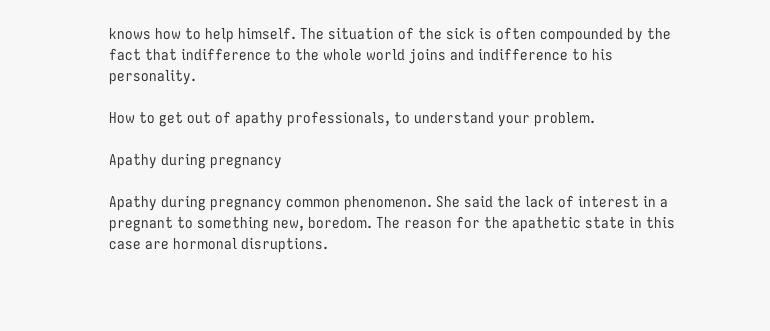knows how to help himself. The situation of the sick is often compounded by the fact that indifference to the whole world joins and indifference to his personality.

How to get out of apathy professionals, to understand your problem.

Apathy during pregnancy

Apathy during pregnancy common phenomenon. She said the lack of interest in a pregnant to something new, boredom. The reason for the apathetic state in this case are hormonal disruptions.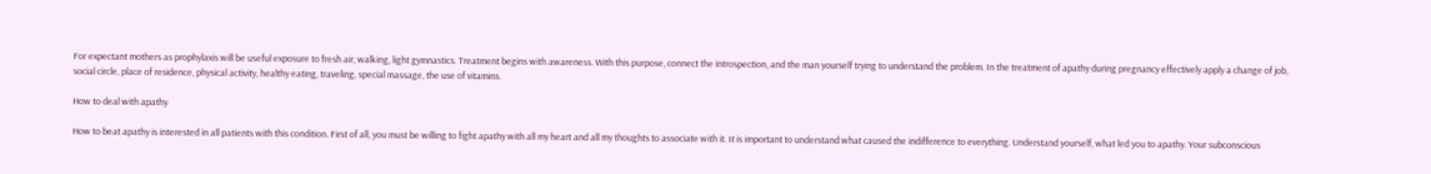For expectant mothers as prophylaxis will be useful exposure to fresh air, walking, light gymnastics. Treatment begins with awareness. With this purpose, connect the introspection, and the man yourself trying to understand the problem. In the treatment of apathy during pregnancy effectively apply a change of job, social circle, place of residence, physical activity, healthy eating, traveling, special massage, the use of vitamins.

How to deal with apathy

How to beat apathy is interested in all patients with this condition. First of all, you must be willing to fight apathy with all my heart and all my thoughts to associate with it. It is important to understand what caused the indifference to everything. Understand yourself, what led you to apathy. Your subconscious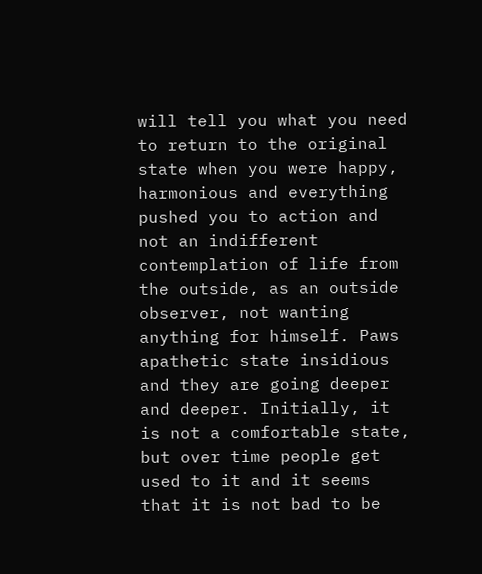will tell you what you need to return to the original state when you were happy, harmonious and everything pushed you to action and not an indifferent contemplation of life from the outside, as an outside observer, not wanting anything for himself. Paws apathetic state insidious and they are going deeper and deeper. Initially, it is not a comfortable state, but over time people get used to it and it seems that it is not bad to be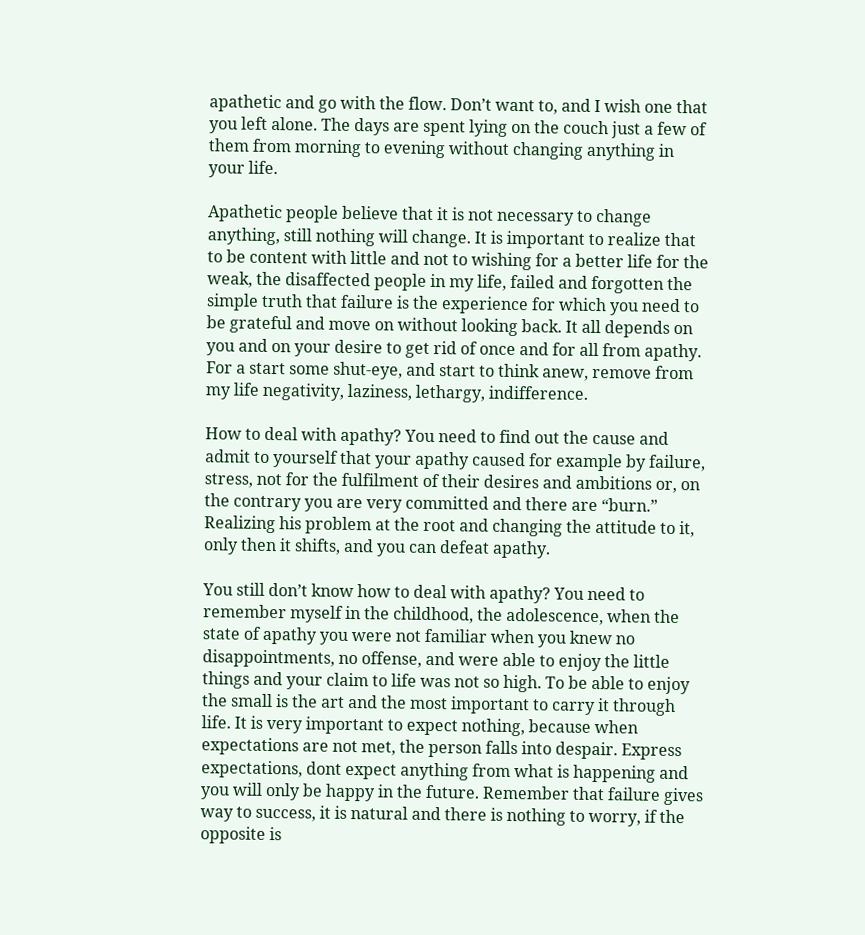apathetic and go with the flow. Don’t want to, and I wish one that you left alone. The days are spent lying on the couch just a few of them from morning to evening without changing anything in your life.

Apathetic people believe that it is not necessary to change anything, still nothing will change. It is important to realize that to be content with little and not to wishing for a better life for the weak, the disaffected people in my life, failed and forgotten the simple truth that failure is the experience for which you need to be grateful and move on without looking back. It all depends on you and on your desire to get rid of once and for all from apathy. For a start some shut-eye, and start to think anew, remove from my life negativity, laziness, lethargy, indifference.

How to deal with apathy? You need to find out the cause and admit to yourself that your apathy caused for example by failure, stress, not for the fulfilment of their desires and ambitions or, on the contrary you are very committed and there are “burn.” Realizing his problem at the root and changing the attitude to it, only then it shifts, and you can defeat apathy.

You still don’t know how to deal with apathy? You need to remember myself in the childhood, the adolescence, when the state of apathy you were not familiar when you knew no disappointments, no offense, and were able to enjoy the little things and your claim to life was not so high. To be able to enjoy the small is the art and the most important to carry it through life. It is very important to expect nothing, because when expectations are not met, the person falls into despair. Express expectations, dont expect anything from what is happening and you will only be happy in the future. Remember that failure gives way to success, it is natural and there is nothing to worry, if the opposite is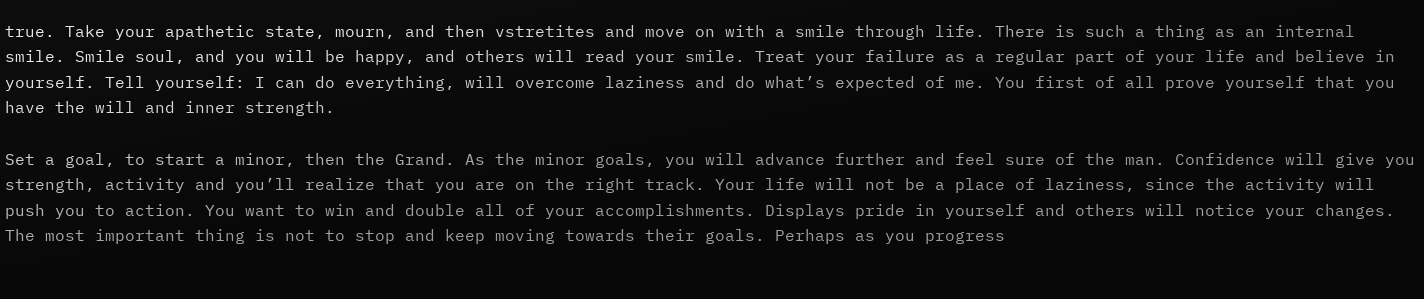true. Take your apathetic state, mourn, and then vstretites and move on with a smile through life. There is such a thing as an internal smile. Smile soul, and you will be happy, and others will read your smile. Treat your failure as a regular part of your life and believe in yourself. Tell yourself: I can do everything, will overcome laziness and do what’s expected of me. You first of all prove yourself that you have the will and inner strength.

Set a goal, to start a minor, then the Grand. As the minor goals, you will advance further and feel sure of the man. Confidence will give you strength, activity and you’ll realize that you are on the right track. Your life will not be a place of laziness, since the activity will push you to action. You want to win and double all of your accomplishments. Displays pride in yourself and others will notice your changes. The most important thing is not to stop and keep moving towards their goals. Perhaps as you progress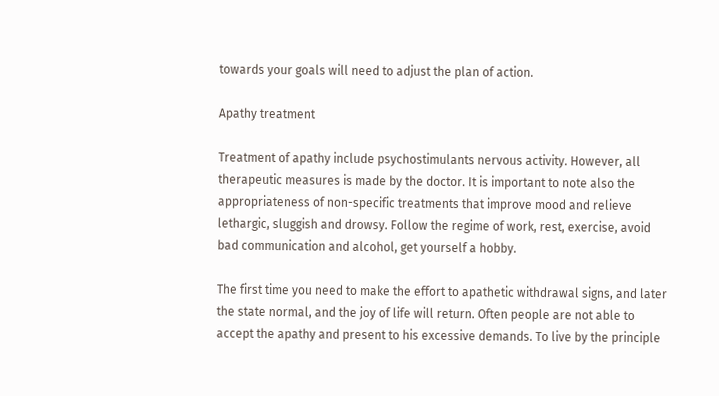towards your goals will need to adjust the plan of action.

Apathy treatment

Treatment of apathy include psychostimulants nervous activity. However, all therapeutic measures is made by the doctor. It is important to note also the appropriateness of non-specific treatments that improve mood and relieve lethargic, sluggish and drowsy. Follow the regime of work, rest, exercise, avoid bad communication and alcohol, get yourself a hobby.

The first time you need to make the effort to apathetic withdrawal signs, and later the state normal, and the joy of life will return. Often people are not able to accept the apathy and present to his excessive demands. To live by the principle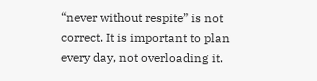“never without respite” is not correct. It is important to plan every day, not overloading it.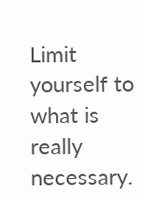Limit yourself to what is really necessary.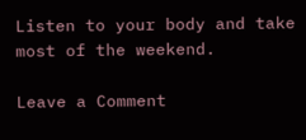Listen to your body and take most of the weekend.

Leave a Comment